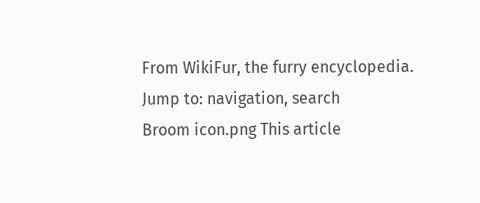From WikiFur, the furry encyclopedia.
Jump to: navigation, search
Broom icon.png This article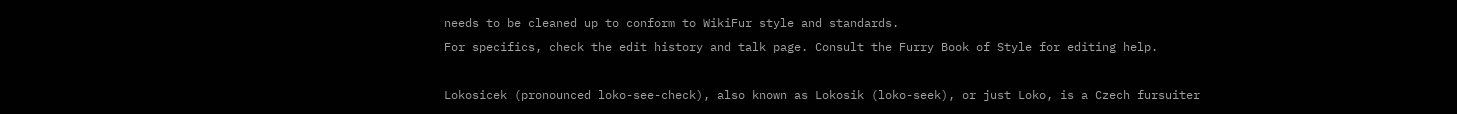needs to be cleaned up to conform to WikiFur style and standards.
For specifics, check the edit history and talk page. Consult the Furry Book of Style for editing help.

Lokosicek (pronounced loko-see-check), also known as Lokosik (loko-seek), or just Loko, is a Czech fursuiter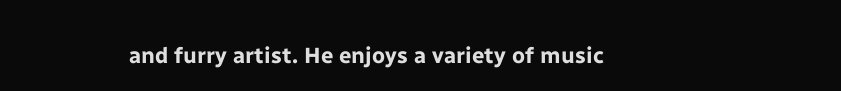and furry artist. He enjoys a variety of music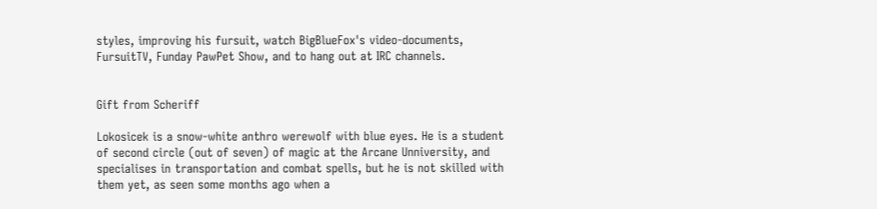styles, improving his fursuit, watch BigBlueFox's video-documents, FursuitTV, Funday PawPet Show, and to hang out at IRC channels.


Gift from Scheriff

Lokosicek is a snow-white anthro werewolf with blue eyes. He is a student of second circle (out of seven) of magic at the Arcane Unniversity, and specialises in transportation and combat spells, but he is not skilled with them yet, as seen some months ago when a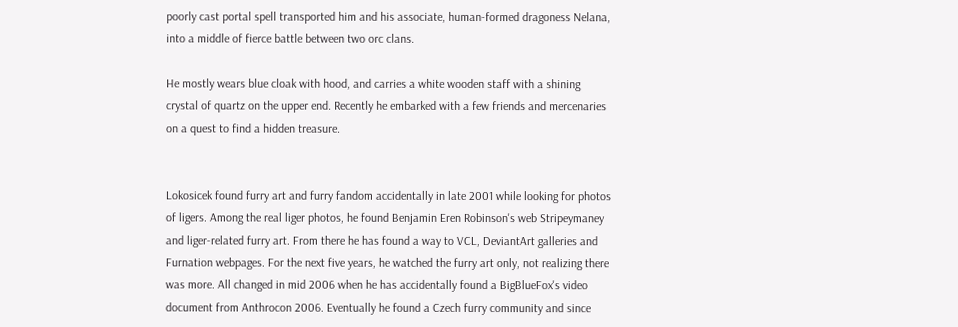poorly cast portal spell transported him and his associate, human-formed dragoness Nelana, into a middle of fierce battle between two orc clans.

He mostly wears blue cloak with hood, and carries a white wooden staff with a shining crystal of quartz on the upper end. Recently he embarked with a few friends and mercenaries on a quest to find a hidden treasure.


Lokosicek found furry art and furry fandom accidentally in late 2001 while looking for photos of ligers. Among the real liger photos, he found Benjamin Eren Robinson's web Stripeymaney and liger-related furry art. From there he has found a way to VCL, DeviantArt galleries and Furnation webpages. For the next five years, he watched the furry art only, not realizing there was more. All changed in mid 2006 when he has accidentally found a BigBlueFox's video document from Anthrocon 2006. Eventually he found a Czech furry community and since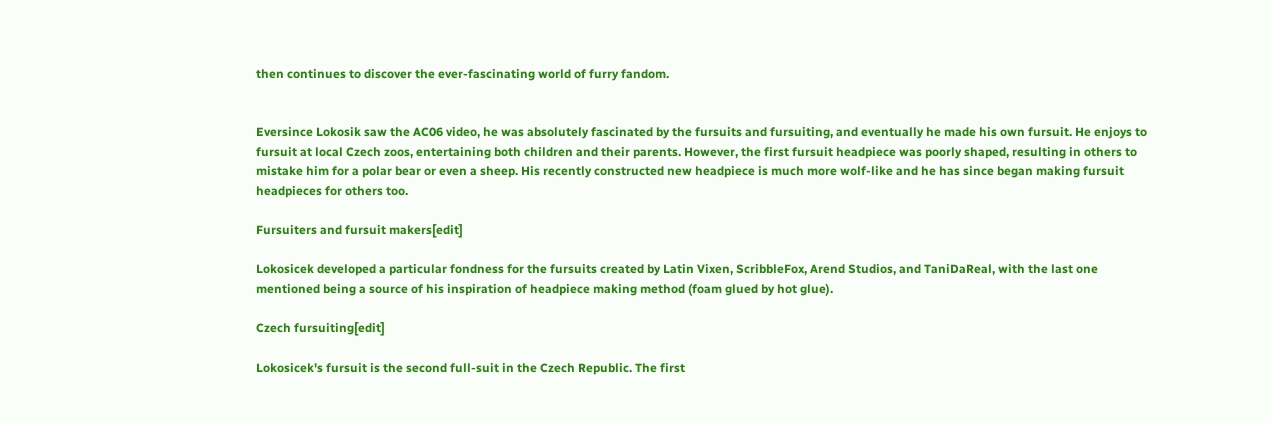then continues to discover the ever-fascinating world of furry fandom.


Eversince Lokosik saw the AC06 video, he was absolutely fascinated by the fursuits and fursuiting, and eventually he made his own fursuit. He enjoys to fursuit at local Czech zoos, entertaining both children and their parents. However, the first fursuit headpiece was poorly shaped, resulting in others to mistake him for a polar bear or even a sheep. His recently constructed new headpiece is much more wolf-like and he has since began making fursuit headpieces for others too.

Fursuiters and fursuit makers[edit]

Lokosicek developed a particular fondness for the fursuits created by Latin Vixen, ScribbleFox, Arend Studios, and TaniDaReal, with the last one mentioned being a source of his inspiration of headpiece making method (foam glued by hot glue).

Czech fursuiting[edit]

Lokosicek's fursuit is the second full-suit in the Czech Republic. The first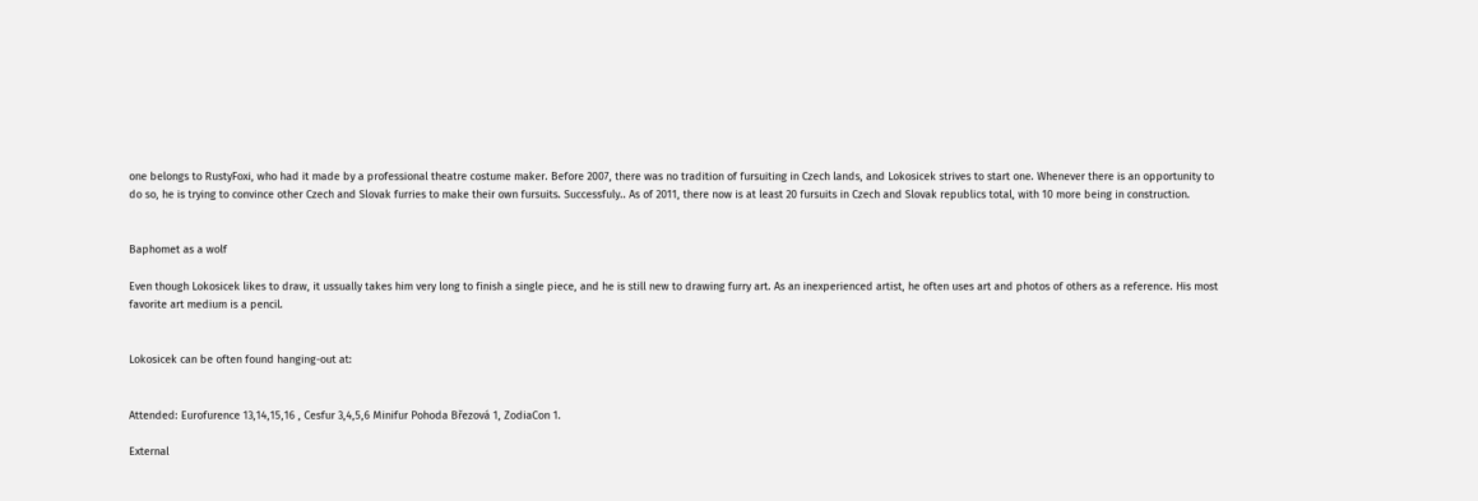one belongs to RustyFoxi, who had it made by a professional theatre costume maker. Before 2007, there was no tradition of fursuiting in Czech lands, and Lokosicek strives to start one. Whenever there is an opportunity to do so, he is trying to convince other Czech and Slovak furries to make their own fursuits. Successfuly.. As of 2011, there now is at least 20 fursuits in Czech and Slovak republics total, with 10 more being in construction.


Baphomet as a wolf

Even though Lokosicek likes to draw, it ussually takes him very long to finish a single piece, and he is still new to drawing furry art. As an inexperienced artist, he often uses art and photos of others as a reference. His most favorite art medium is a pencil.


Lokosicek can be often found hanging-out at:


Attended: Eurofurence 13,14,15,16 , Cesfur 3,4,5,6 Minifur Pohoda Březová 1, ZodiaCon 1.

External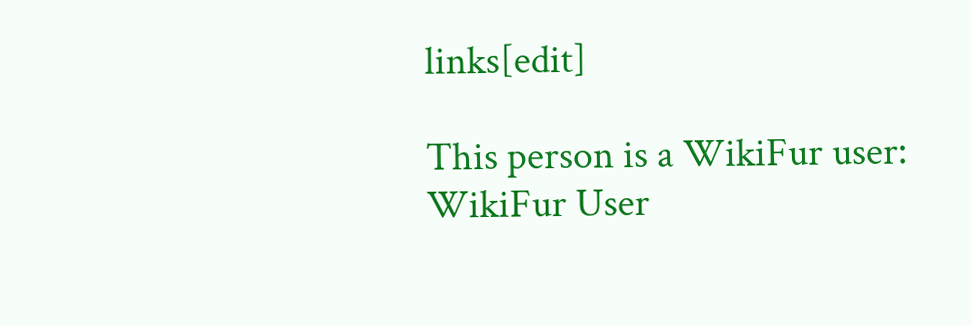links[edit]

This person is a WikiFur user: WikiFur User